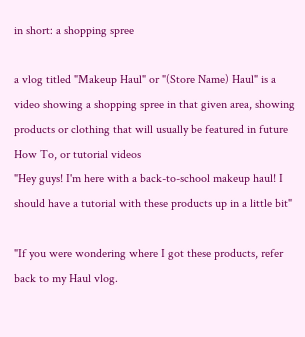in short: a shopping spree

a vlog titled "Makeup Haul" or "(Store Name) Haul" is a video showing a shopping spree in that given area, showing products or clothing that will usually be featured in future How To, or tutorial videos
"Hey guys! I'm here with a back-to-school makeup haul! I should have a tutorial with these products up in a little bit"

"If you were wondering where I got these products, refer back to my Haul vlog.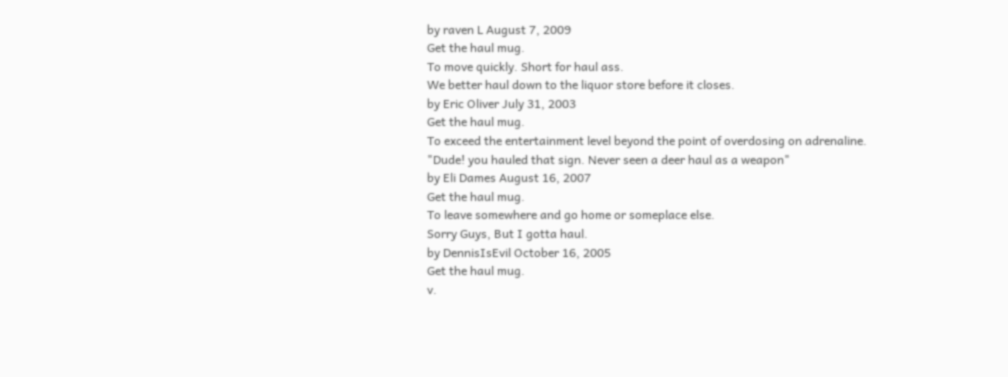by raven L August 7, 2009
Get the haul mug.
To move quickly. Short for haul ass.
We better haul down to the liquor store before it closes.
by Eric Oliver July 31, 2003
Get the haul mug.
To exceed the entertainment level beyond the point of overdosing on adrenaline.
"Dude! you hauled that sign. Never seen a deer haul as a weapon"
by Eli Dames August 16, 2007
Get the haul mug.
To leave somewhere and go home or someplace else.
Sorry Guys, But I gotta haul.
by DennisIsEvil October 16, 2005
Get the haul mug.
v.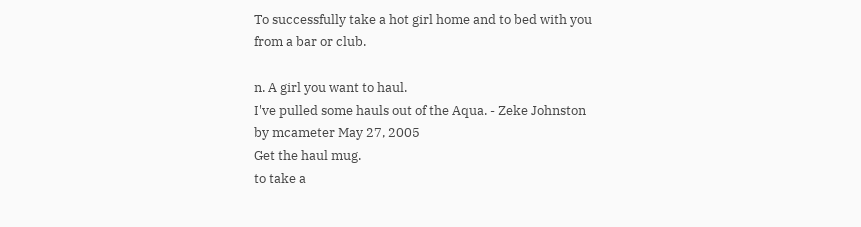To successfully take a hot girl home and to bed with you from a bar or club.

n. A girl you want to haul.
I've pulled some hauls out of the Aqua. - Zeke Johnston
by mcameter May 27, 2005
Get the haul mug.
to take a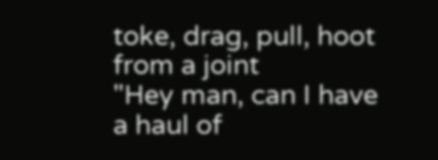toke, drag, pull, hoot from a joint
"Hey man, can I have a haul of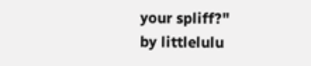your spliff?"
by littlelulu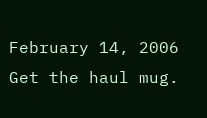February 14, 2006
Get the haul mug.